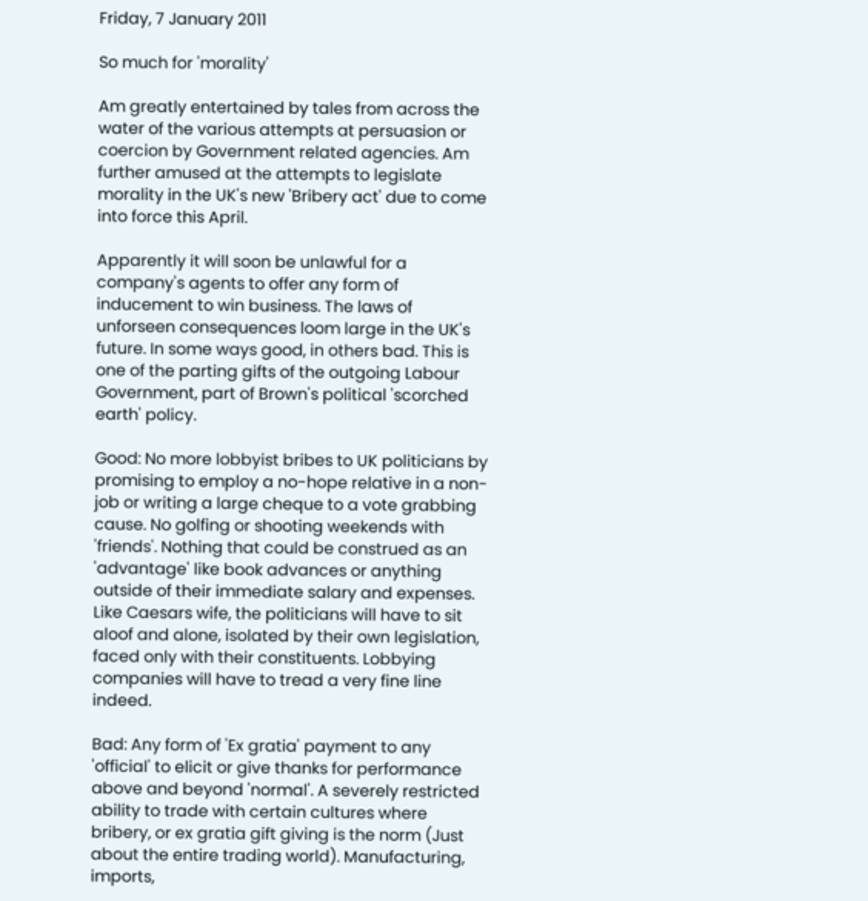Friday, 7 January 2011

So much for 'morality'

Am greatly entertained by tales from across the water of the various attempts at persuasion or coercion by Government related agencies. Am further amused at the attempts to legislate morality in the UK's new 'Bribery act' due to come into force this April.

Apparently it will soon be unlawful for a company's agents to offer any form of inducement to win business. The laws of unforseen consequences loom large in the UK's future. In some ways good, in others bad. This is one of the parting gifts of the outgoing Labour Government, part of Brown's political 'scorched earth' policy.

Good: No more lobbyist bribes to UK politicians by promising to employ a no-hope relative in a non-job or writing a large cheque to a vote grabbing cause. No golfing or shooting weekends with 'friends'. Nothing that could be construed as an 'advantage' like book advances or anything outside of their immediate salary and expenses. Like Caesars wife, the politicians will have to sit aloof and alone, isolated by their own legislation, faced only with their constituents. Lobbying companies will have to tread a very fine line indeed.

Bad: Any form of 'Ex gratia' payment to any 'official' to elicit or give thanks for performance above and beyond 'normal'. A severely restricted ability to trade with certain cultures where bribery, or ex gratia gift giving is the norm (Just about the entire trading world). Manufacturing, imports,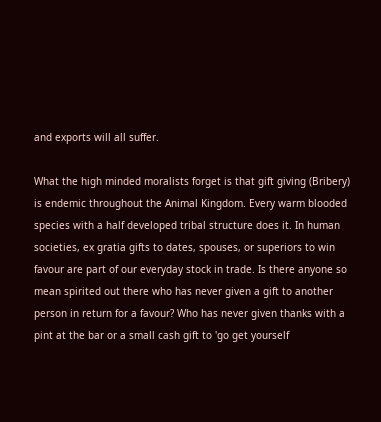and exports will all suffer.

What the high minded moralists forget is that gift giving (Bribery) is endemic throughout the Animal Kingdom. Every warm blooded species with a half developed tribal structure does it. In human societies, ex gratia gifts to dates, spouses, or superiors to win favour are part of our everyday stock in trade. Is there anyone so mean spirited out there who has never given a gift to another person in return for a favour? Who has never given thanks with a pint at the bar or a small cash gift to 'go get yourself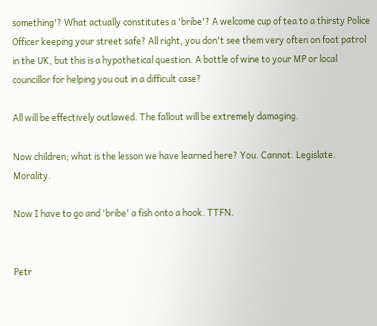something'? What actually constitutes a 'bribe'? A welcome cup of tea to a thirsty Police Officer keeping your street safe? All right, you don't see them very often on foot patrol in the UK, but this is a hypothetical question. A bottle of wine to your MP or local councillor for helping you out in a difficult case?

All will be effectively outlawed. The fallout will be extremely damaging.

Now children; what is the lesson we have learned here? You. Cannot. Legislate. Morality.

Now I have to go and 'bribe' a fish onto a hook. TTFN.


Petr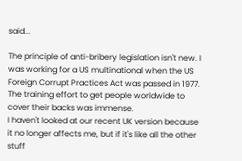said...

The principle of anti-bribery legislation isn't new. I was working for a US multinational when the US Foreign Corrupt Practices Act was passed in 1977. The training effort to get people worldwide to cover their backs was immense.
I haven't looked at our recent UK version because it no longer affects me, but if it's like all the other stuff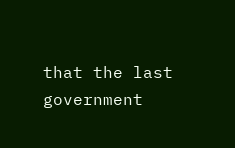that the last government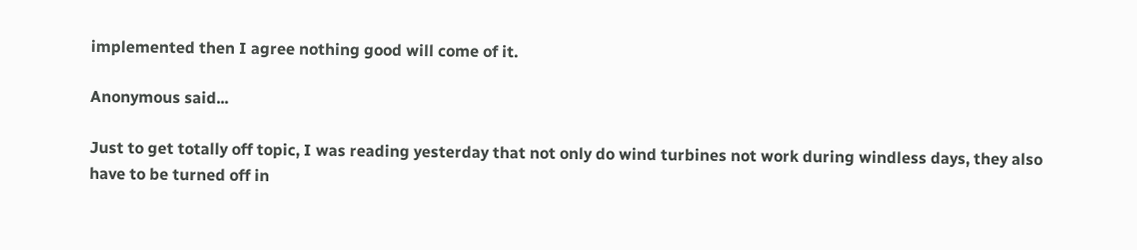implemented then I agree nothing good will come of it.

Anonymous said...

Just to get totally off topic, I was reading yesterday that not only do wind turbines not work during windless days, they also have to be turned off in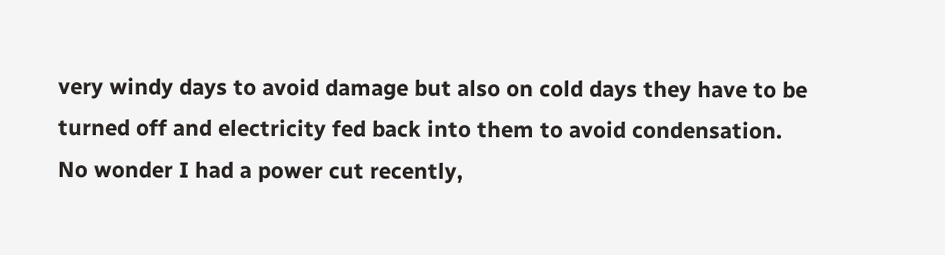very windy days to avoid damage but also on cold days they have to be turned off and electricity fed back into them to avoid condensation.
No wonder I had a power cut recently,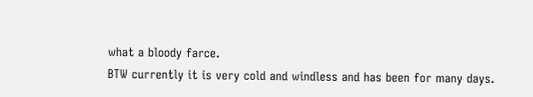what a bloody farce.
BTW currently it is very cold and windless and has been for many days.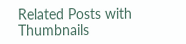Related Posts with Thumbnails